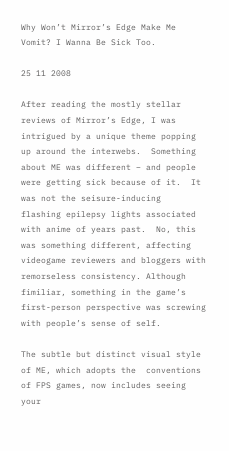Why Won’t Mirror’s Edge Make Me Vomit? I Wanna Be Sick Too.

25 11 2008

After reading the mostly stellar reviews of Mirror’s Edge, I was intrigued by a unique theme popping up around the interwebs.  Something about ME was different – and people were getting sick because of it.  It was not the seisure-inducing  flashing epilepsy lights associated with anime of years past.  No, this was something different, affecting videogame reviewers and bloggers with remorseless consistency. Although fimiliar, something in the game’s first-person perspective was screwing with people’s sense of self.

The subtle but distinct visual style of ME, which adopts the  conventions of FPS games, now includes seeing your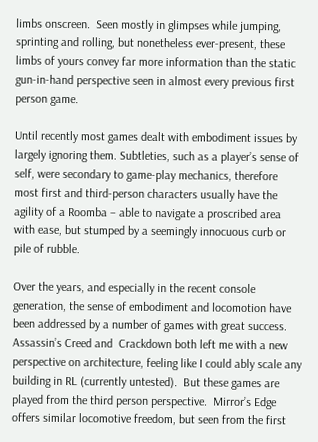limbs onscreen.  Seen mostly in glimpses while jumping, sprinting and rolling, but nonetheless ever-present, these limbs of yours convey far more information than the static gun-in-hand perspective seen in almost every previous first person game.

Until recently most games dealt with embodiment issues by largely ignoring them. Subtleties, such as a player’s sense of self, were secondary to game-play mechanics, therefore most first and third-person characters usually have the agility of a Roomba – able to navigate a proscribed area with ease, but stumped by a seemingly innocuous curb or pile of rubble.

Over the years, and especially in the recent console generation, the sense of embodiment and locomotion have been addressed by a number of games with great success.  Assassin’s Creed and  Crackdown both left me with a new perspective on architecture, feeling like I could ably scale any building in RL (currently untested).  But these games are played from the third person perspective.  Mirror’s Edge offers similar locomotive freedom, but seen from the first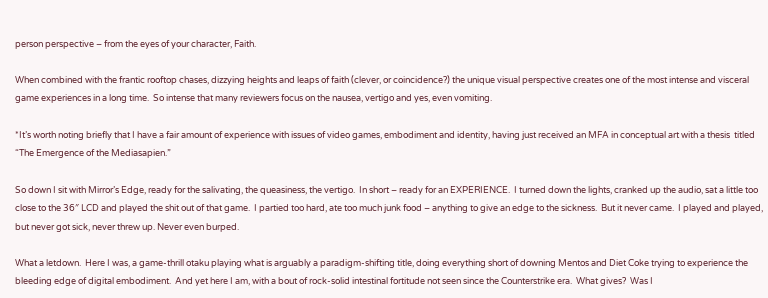person perspective – from the eyes of your character, Faith.

When combined with the frantic rooftop chases, dizzying heights and leaps of faith (clever, or coincidence?) the unique visual perspective creates one of the most intense and visceral game experiences in a long time.  So intense that many reviewers focus on the nausea, vertigo and yes, even vomiting.

*It’s worth noting briefly that I have a fair amount of experience with issues of video games, embodiment and identity, having just received an MFA in conceptual art with a thesis  titled “The Emergence of the Mediasapien.”

So down I sit with Mirror’s Edge, ready for the salivating, the queasiness, the vertigo.  In short – ready for an EXPERIENCE.  I turned down the lights, cranked up the audio, sat a little too close to the 36″ LCD and played the shit out of that game.  I partied too hard, ate too much junk food – anything to give an edge to the sickness.  But it never came.  I played and played, but never got sick, never threw up. Never even burped.

What a letdown.  Here I was, a game-thrill otaku playing what is arguably a paradigm-shifting title, doing everything short of downing Mentos and Diet Coke trying to experience the bleeding edge of digital embodiment.  And yet here I am, with a bout of rock-solid intestinal fortitude not seen since the Counterstrike era.  What gives?  Was I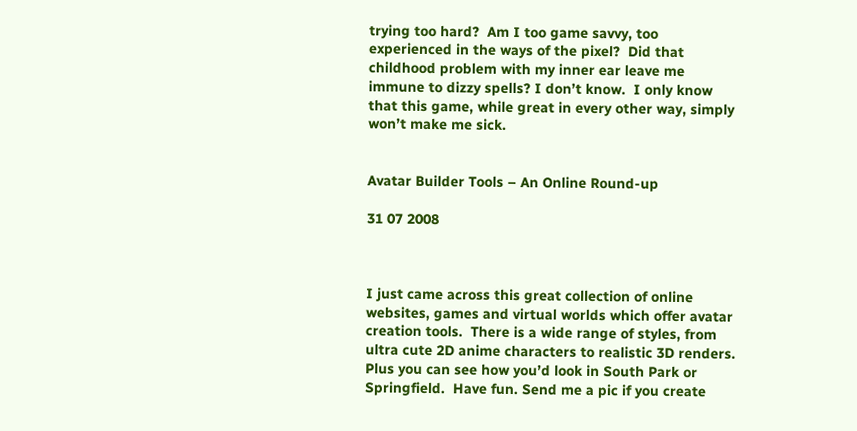trying too hard?  Am I too game savvy, too experienced in the ways of the pixel?  Did that childhood problem with my inner ear leave me immune to dizzy spells? I don’t know.  I only know that this game, while great in every other way, simply won’t make me sick.


Avatar Builder Tools – An Online Round-up

31 07 2008



I just came across this great collection of online websites, games and virtual worlds which offer avatar creation tools.  There is a wide range of styles, from ultra cute 2D anime characters to realistic 3D renders.  Plus you can see how you’d look in South Park or Springfield.  Have fun. Send me a pic if you create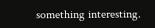something interesting.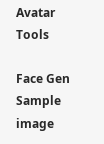Avatar Tools

Face Gen Sample image